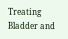Treating Bladder and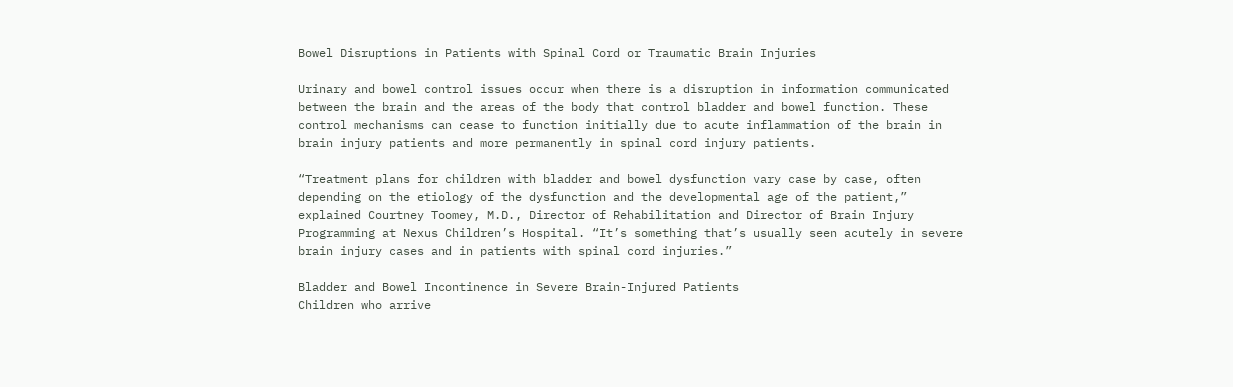Bowel Disruptions in Patients with Spinal Cord or Traumatic Brain Injuries

Urinary and bowel control issues occur when there is a disruption in information communicated between the brain and the areas of the body that control bladder and bowel function. These control mechanisms can cease to function initially due to acute inflammation of the brain in brain injury patients and more permanently in spinal cord injury patients.

“Treatment plans for children with bladder and bowel dysfunction vary case by case, often depending on the etiology of the dysfunction and the developmental age of the patient,” explained Courtney Toomey, M.D., Director of Rehabilitation and Director of Brain Injury Programming at Nexus Children’s Hospital. “It’s something that’s usually seen acutely in severe brain injury cases and in patients with spinal cord injuries.”

Bladder and Bowel Incontinence in Severe Brain-Injured Patients
Children who arrive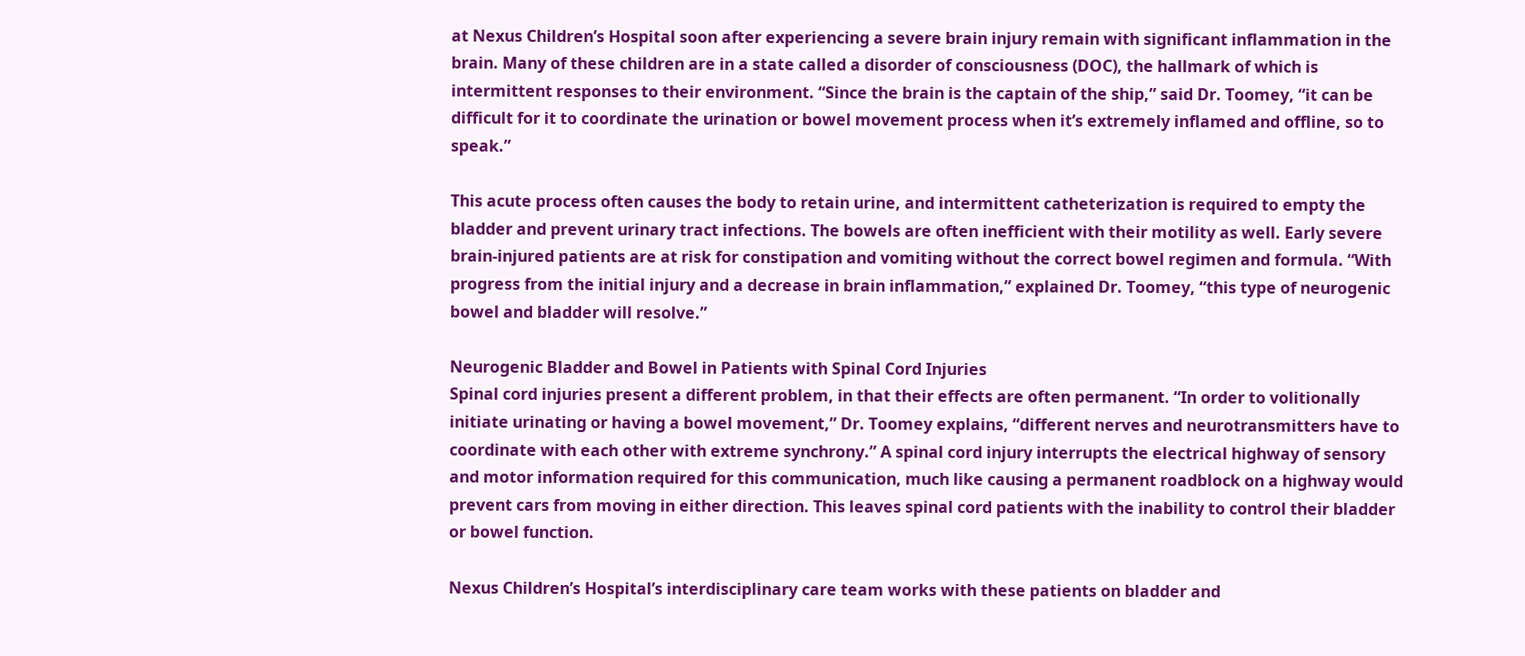at Nexus Children’s Hospital soon after experiencing a severe brain injury remain with significant inflammation in the brain. Many of these children are in a state called a disorder of consciousness (DOC), the hallmark of which is intermittent responses to their environment. “Since the brain is the captain of the ship,” said Dr. Toomey, “it can be difficult for it to coordinate the urination or bowel movement process when it’s extremely inflamed and offline, so to speak.”

This acute process often causes the body to retain urine, and intermittent catheterization is required to empty the bladder and prevent urinary tract infections. The bowels are often inefficient with their motility as well. Early severe brain-injured patients are at risk for constipation and vomiting without the correct bowel regimen and formula. “With progress from the initial injury and a decrease in brain inflammation,” explained Dr. Toomey, “this type of neurogenic bowel and bladder will resolve.”

Neurogenic Bladder and Bowel in Patients with Spinal Cord Injuries
Spinal cord injuries present a different problem, in that their effects are often permanent. “In order to volitionally initiate urinating or having a bowel movement,” Dr. Toomey explains, “different nerves and neurotransmitters have to coordinate with each other with extreme synchrony.” A spinal cord injury interrupts the electrical highway of sensory and motor information required for this communication, much like causing a permanent roadblock on a highway would prevent cars from moving in either direction. This leaves spinal cord patients with the inability to control their bladder or bowel function.

Nexus Children’s Hospital’s interdisciplinary care team works with these patients on bladder and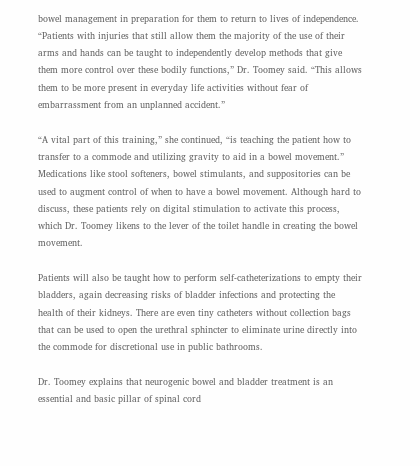bowel management in preparation for them to return to lives of independence. “Patients with injuries that still allow them the majority of the use of their arms and hands can be taught to independently develop methods that give them more control over these bodily functions,” Dr. Toomey said. “This allows them to be more present in everyday life activities without fear of embarrassment from an unplanned accident.”

“A vital part of this training,” she continued, “is teaching the patient how to transfer to a commode and utilizing gravity to aid in a bowel movement.” Medications like stool softeners, bowel stimulants, and suppositories can be used to augment control of when to have a bowel movement. Although hard to discuss, these patients rely on digital stimulation to activate this process, which Dr. Toomey likens to the lever of the toilet handle in creating the bowel movement.

Patients will also be taught how to perform self-catheterizations to empty their bladders, again decreasing risks of bladder infections and protecting the health of their kidneys. There are even tiny catheters without collection bags that can be used to open the urethral sphincter to eliminate urine directly into the commode for discretional use in public bathrooms.

Dr. Toomey explains that neurogenic bowel and bladder treatment is an essential and basic pillar of spinal cord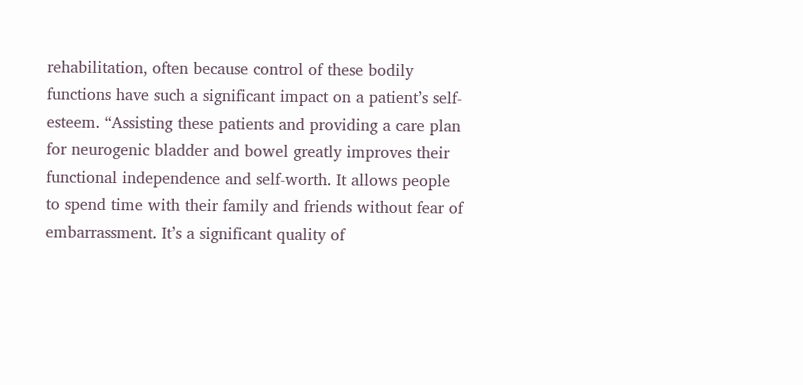rehabilitation, often because control of these bodily functions have such a significant impact on a patient’s self-esteem. “Assisting these patients and providing a care plan for neurogenic bladder and bowel greatly improves their functional independence and self-worth. It allows people to spend time with their family and friends without fear of embarrassment. It’s a significant quality of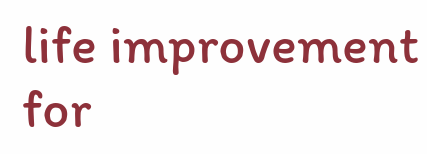life improvement for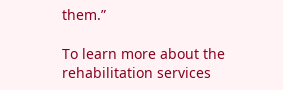them.”

To learn more about the rehabilitation services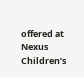offered at Nexus Children’s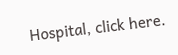Hospital, click here.